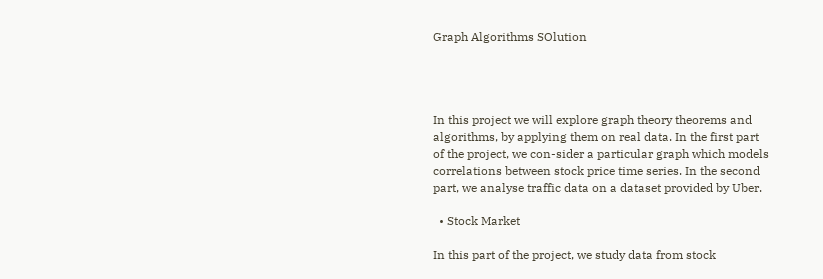Graph Algorithms SOlution




In this project we will explore graph theory theorems and algorithms, by applying them on real data. In the first part of the project, we con-sider a particular graph which models correlations between stock price time series. In the second part, we analyse traffic data on a dataset provided by Uber.

  • Stock Market

In this part of the project, we study data from stock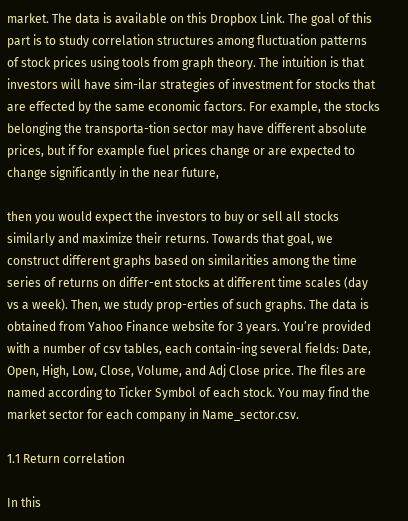market. The data is available on this Dropbox Link. The goal of this part is to study correlation structures among fluctuation patterns of stock prices using tools from graph theory. The intuition is that investors will have sim-ilar strategies of investment for stocks that are effected by the same economic factors. For example, the stocks belonging the transporta-tion sector may have different absolute prices, but if for example fuel prices change or are expected to change significantly in the near future,

then you would expect the investors to buy or sell all stocks similarly and maximize their returns. Towards that goal, we construct different graphs based on similarities among the time series of returns on differ-ent stocks at different time scales (day vs a week). Then, we study prop-erties of such graphs. The data is obtained from Yahoo Finance website for 3 years. You’re provided with a number of csv tables, each contain-ing several fields: Date, Open, High, Low, Close, Volume, and Adj Close price. The files are named according to Ticker Symbol of each stock. You may find the market sector for each company in Name_sector.csv.

1.1 Return correlation

In this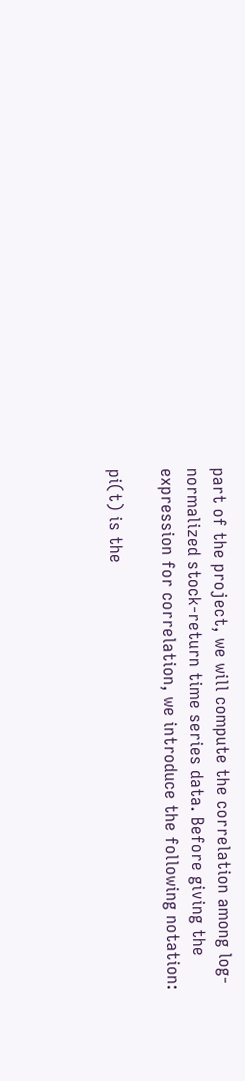part of the project, we will compute the correlation among log-normalized stock-return time series data. Before giving the expression for correlation, we introduce the following notation:

pi(t) is the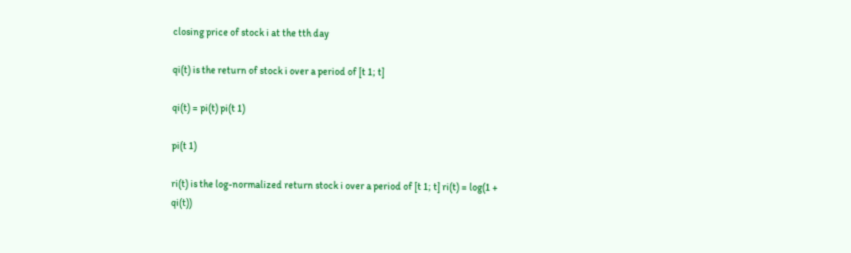closing price of stock i at the tth day

qi(t) is the return of stock i over a period of [t 1; t]

qi(t) = pi(t) pi(t 1)

pi(t 1)

ri(t) is the log-normalized return stock i over a period of [t 1; t] ri(t) = log(1 + qi(t))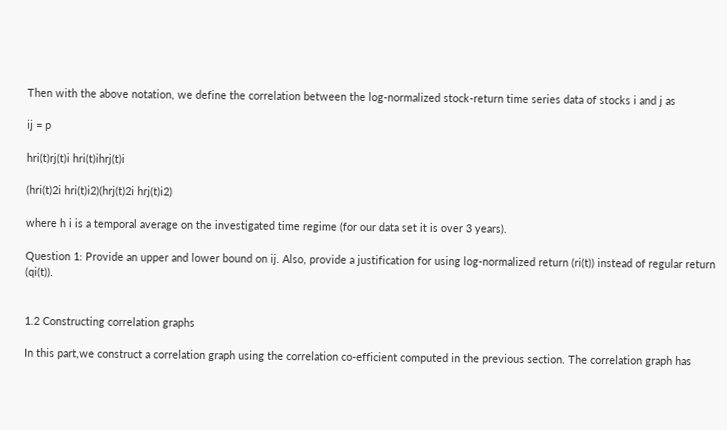Then with the above notation, we define the correlation between the log-normalized stock-return time series data of stocks i and j as

ij = p

hri(t)rj(t)i hri(t)ihrj(t)i

(hri(t)2i hri(t)i2)(hrj(t)2i hrj(t)i2)

where h i is a temporal average on the investigated time regime (for our data set it is over 3 years).

Question 1: Provide an upper and lower bound on ij. Also, provide a justification for using log-normalized return (ri(t)) instead of regular return (qi(t)).


1.2 Constructing correlation graphs

In this part,we construct a correlation graph using the correlation co-efficient computed in the previous section. The correlation graph has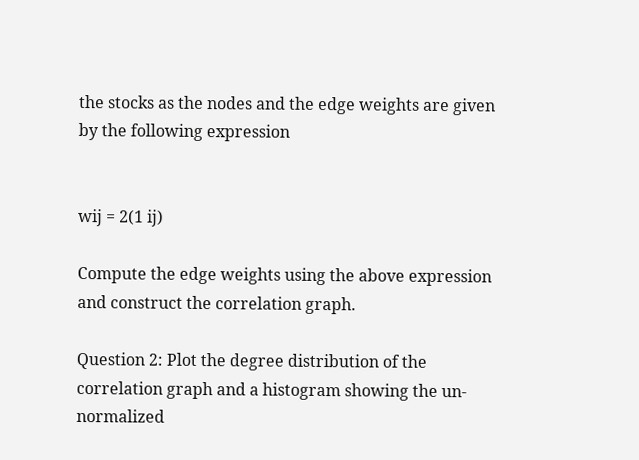the stocks as the nodes and the edge weights are given by the following expression


wij = 2(1 ij)

Compute the edge weights using the above expression and construct the correlation graph.

Question 2: Plot the degree distribution of the correlation graph and a histogram showing the un-normalized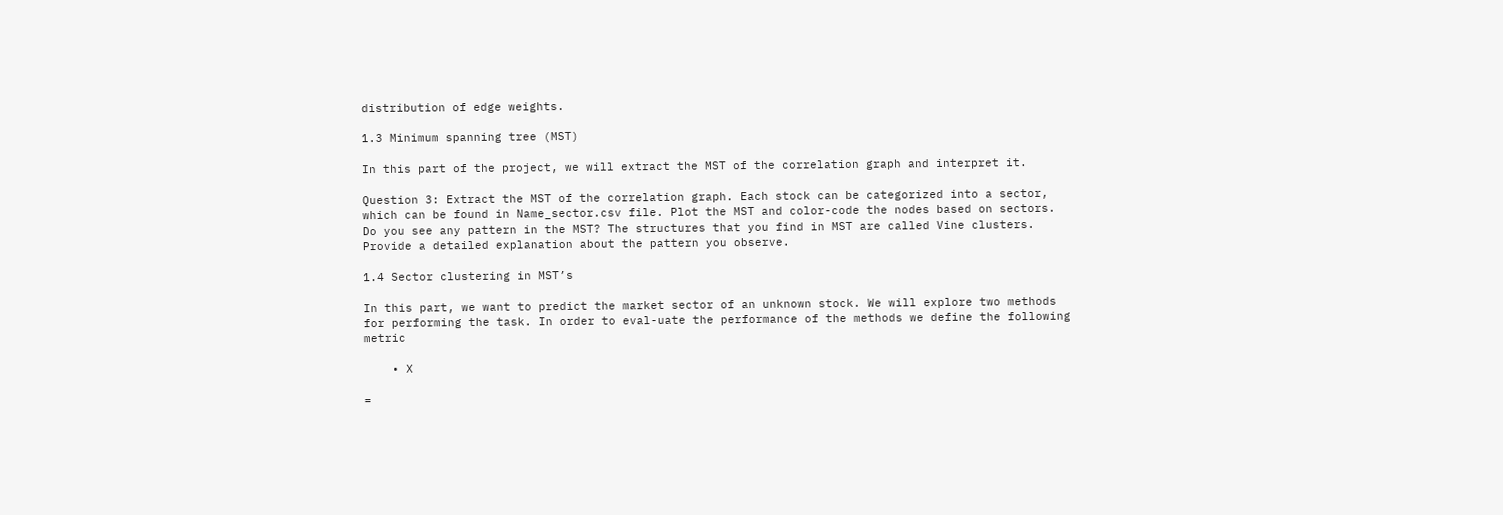distribution of edge weights.

1.3 Minimum spanning tree (MST)

In this part of the project, we will extract the MST of the correlation graph and interpret it.

Question 3: Extract the MST of the correlation graph. Each stock can be categorized into a sector, which can be found in Name_sector.csv file. Plot the MST and color-code the nodes based on sectors. Do you see any pattern in the MST? The structures that you find in MST are called Vine clusters. Provide a detailed explanation about the pattern you observe.

1.4 Sector clustering in MST’s

In this part, we want to predict the market sector of an unknown stock. We will explore two methods for performing the task. In order to eval-uate the performance of the methods we define the following metric

    • X

=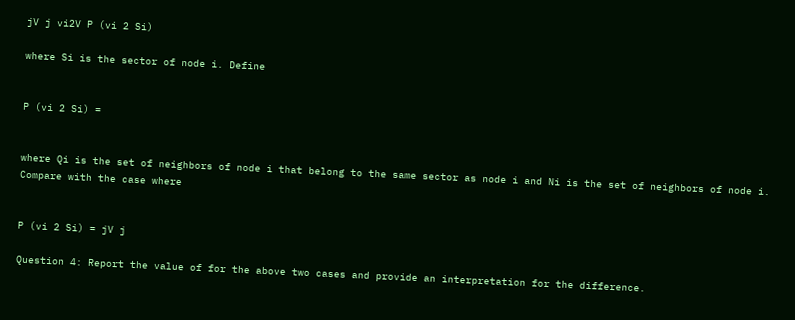jV j vi2V P (vi 2 Si)

where Si is the sector of node i. Define


P (vi 2 Si) =


where Qi is the set of neighbors of node i that belong to the same sector as node i and Ni is the set of neighbors of node i. Compare with the case where


P (vi 2 Si) = jV j

Question 4: Report the value of for the above two cases and provide an interpretation for the difference.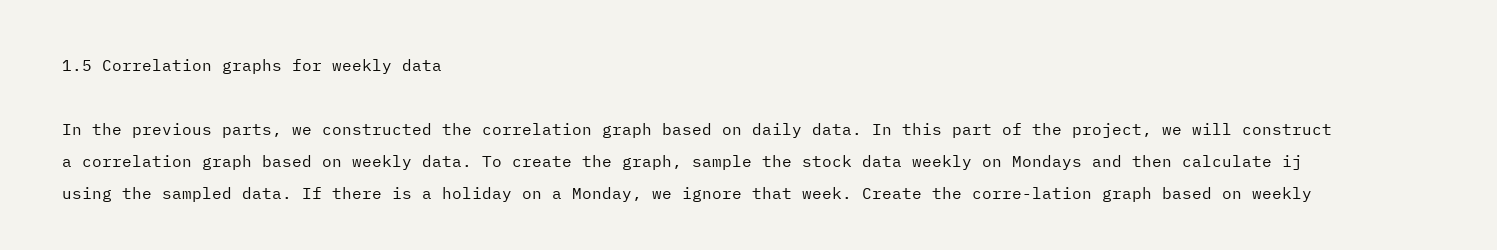1.5 Correlation graphs for weekly data

In the previous parts, we constructed the correlation graph based on daily data. In this part of the project, we will construct a correlation graph based on weekly data. To create the graph, sample the stock data weekly on Mondays and then calculate ij using the sampled data. If there is a holiday on a Monday, we ignore that week. Create the corre-lation graph based on weekly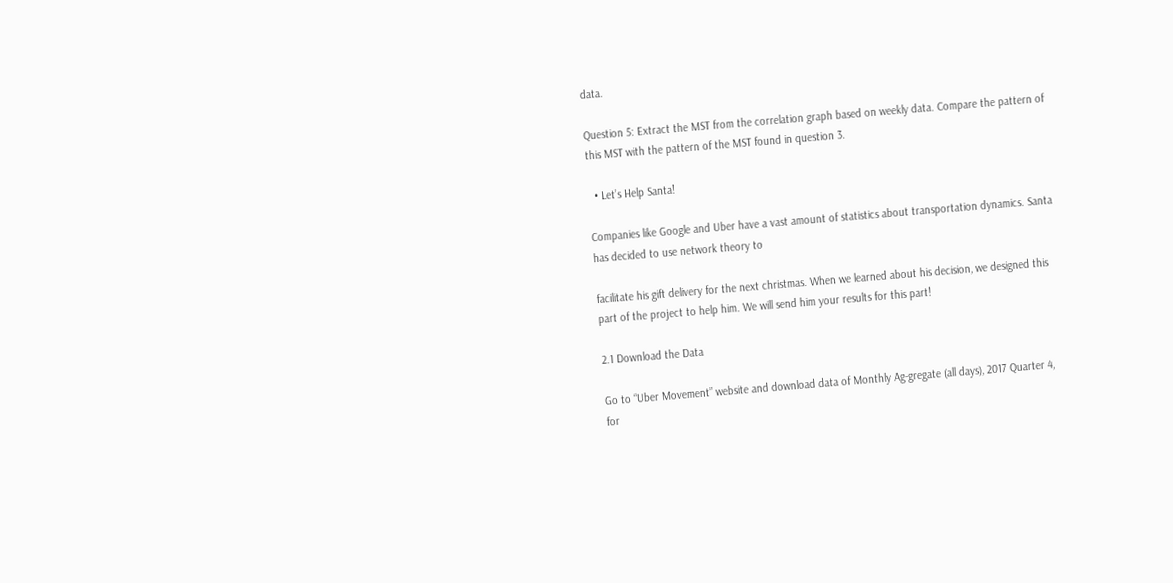data.

Question 5: Extract the MST from the correlation graph based on weekly data. Compare the pattern of this MST with the pattern of the MST found in question 3.

  • Let’s Help Santa!

Companies like Google and Uber have a vast amount of statistics about transportation dynamics. Santa has decided to use network theory to

facilitate his gift delivery for the next christmas. When we learned about his decision, we designed this part of the project to help him. We will send him your results for this part!

2.1 Download the Data

Go to “Uber Movement” website and download data of Monthly Ag-gregate (all days), 2017 Quarter 4, for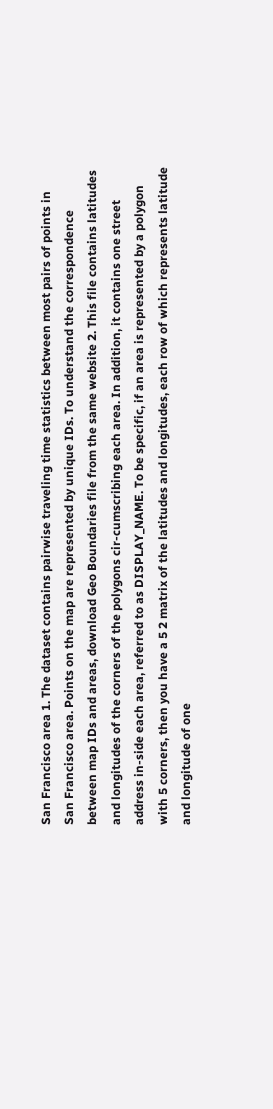San Francisco area 1. The dataset contains pairwise traveling time statistics between most pairs of points in San Francisco area. Points on the map are represented by unique IDs. To understand the correspondence between map IDs and areas, download Geo Boundaries file from the same website 2. This file contains latitudes and longitudes of the corners of the polygons cir-cumscribing each area. In addition, it contains one street address in-side each area, referred to as DISPLAY_NAME. To be specific, if an area is represented by a polygon with 5 corners, then you have a 5 2 matrix of the latitudes and longitudes, each row of which represents latitude and longitude of one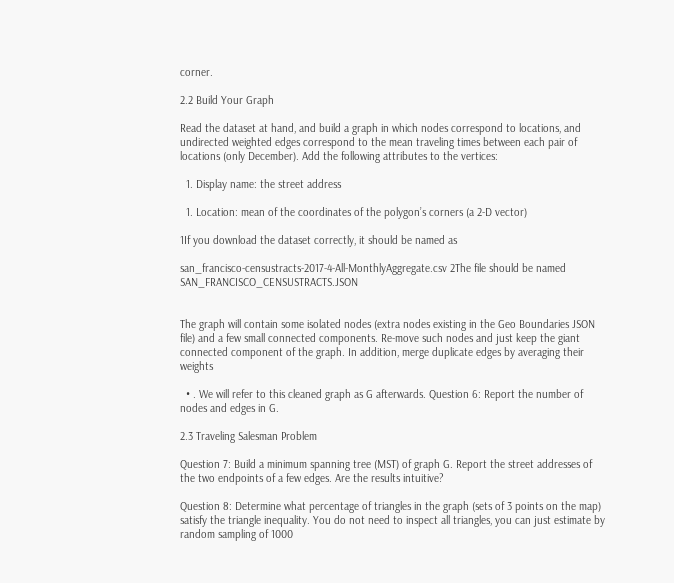corner.

2.2 Build Your Graph

Read the dataset at hand, and build a graph in which nodes correspond to locations, and undirected weighted edges correspond to the mean traveling times between each pair of locations (only December). Add the following attributes to the vertices:

  1. Display name: the street address

  1. Location: mean of the coordinates of the polygon’s corners (a 2-D vector)

1If you download the dataset correctly, it should be named as

san_francisco-censustracts-2017-4-All-MonthlyAggregate.csv 2The file should be named SAN_FRANCISCO_CENSUSTRACTS.JSON


The graph will contain some isolated nodes (extra nodes existing in the Geo Boundaries JSON file) and a few small connected components. Re-move such nodes and just keep the giant connected component of the graph. In addition, merge duplicate edges by averaging their weights

  • . We will refer to this cleaned graph as G afterwards. Question 6: Report the number of nodes and edges in G.

2.3 Traveling Salesman Problem

Question 7: Build a minimum spanning tree (MST) of graph G. Report the street addresses of the two endpoints of a few edges. Are the results intuitive?

Question 8: Determine what percentage of triangles in the graph (sets of 3 points on the map) satisfy the triangle inequality. You do not need to inspect all triangles, you can just estimate by random sampling of 1000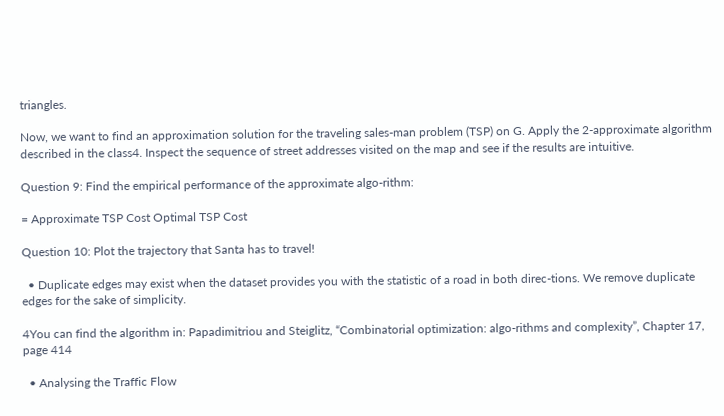triangles.

Now, we want to find an approximation solution for the traveling sales-man problem (TSP) on G. Apply the 2-approximate algorithm described in the class4. Inspect the sequence of street addresses visited on the map and see if the results are intuitive.

Question 9: Find the empirical performance of the approximate algo-rithm:

= Approximate TSP Cost Optimal TSP Cost

Question 10: Plot the trajectory that Santa has to travel!

  • Duplicate edges may exist when the dataset provides you with the statistic of a road in both direc-tions. We remove duplicate edges for the sake of simplicity.

4You can find the algorithm in: Papadimitriou and Steiglitz, “Combinatorial optimization: algo-rithms and complexity”, Chapter 17, page 414

  • Analysing the Traffic Flow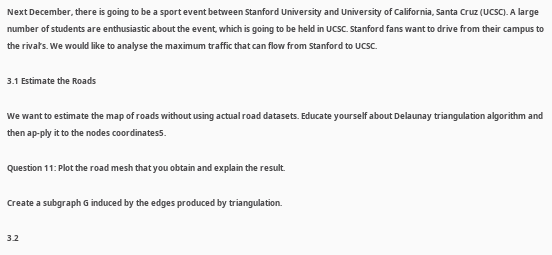Next December, there is going to be a sport event between Stanford University and University of California, Santa Cruz (UCSC). A large number of students are enthusiastic about the event, which is going to be held in UCSC. Stanford fans want to drive from their campus to the rival’s. We would like to analyse the maximum traffic that can flow from Stanford to UCSC.

3.1 Estimate the Roads

We want to estimate the map of roads without using actual road datasets. Educate yourself about Delaunay triangulation algorithm and then ap-ply it to the nodes coordinates5.

Question 11: Plot the road mesh that you obtain and explain the result.

Create a subgraph G induced by the edges produced by triangulation.

3.2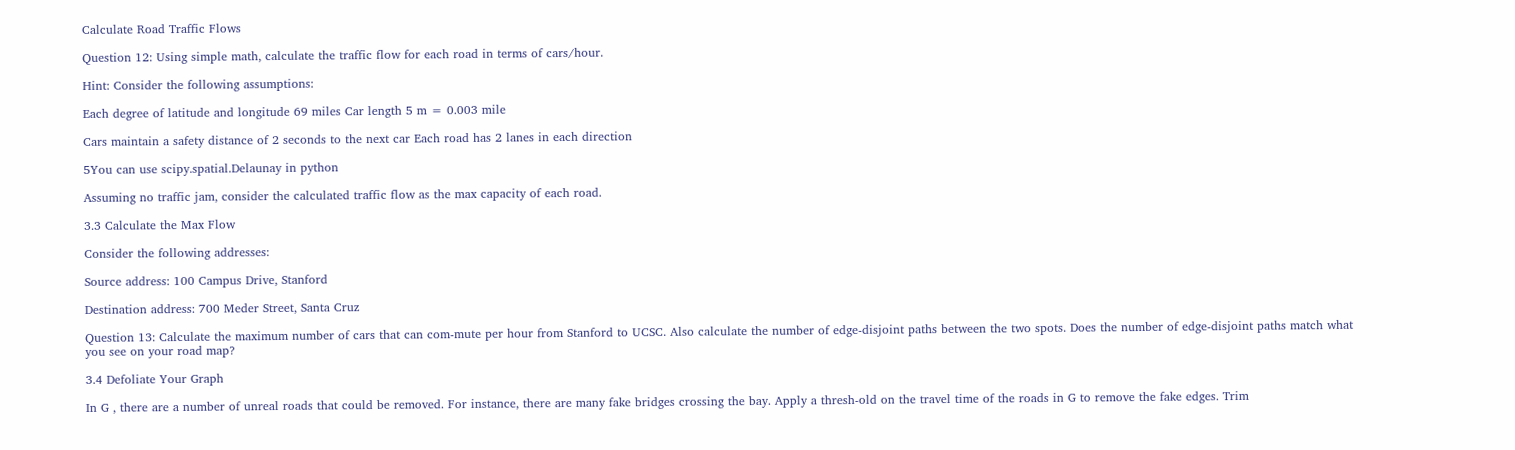Calculate Road Traffic Flows

Question 12: Using simple math, calculate the traffic flow for each road in terms of cars/hour.

Hint: Consider the following assumptions:

Each degree of latitude and longitude 69 miles Car length 5 m = 0.003 mile

Cars maintain a safety distance of 2 seconds to the next car Each road has 2 lanes in each direction

5You can use scipy.spatial.Delaunay in python

Assuming no traffic jam, consider the calculated traffic flow as the max capacity of each road.

3.3 Calculate the Max Flow

Consider the following addresses:

Source address: 100 Campus Drive, Stanford

Destination address: 700 Meder Street, Santa Cruz

Question 13: Calculate the maximum number of cars that can com-mute per hour from Stanford to UCSC. Also calculate the number of edge-disjoint paths between the two spots. Does the number of edge-disjoint paths match what you see on your road map?

3.4 Defoliate Your Graph

In G , there are a number of unreal roads that could be removed. For instance, there are many fake bridges crossing the bay. Apply a thresh-old on the travel time of the roads in G to remove the fake edges. Trim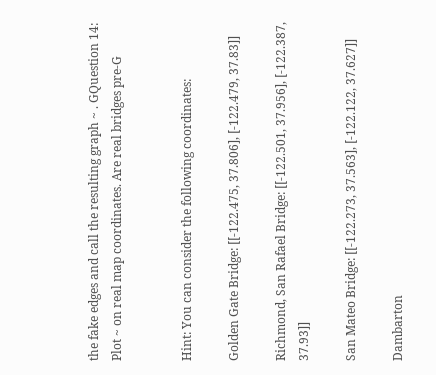the fake edges and call the resulting graph ~ . GQuestion 14: Plot ~ on real map coordinates. Are real bridges pre-G


Hint: You can consider the following coordinates:

Golden Gate Bridge: [[-122.475, 37.806], [-122.479, 37.83]]

Richmond, San Rafael Bridge: [[-122.501, 37.956], [-122.387, 37.93]]

San Mateo Bridge: [[-122.273, 37.563], [-122.122, 37.627]]

Dambarton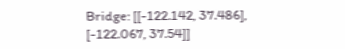Bridge: [[-122.142, 37.486], [-122.067, 37.54]]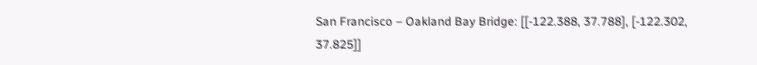San Francisco – Oakland Bay Bridge: [[-122.388, 37.788], [-122.302, 37.825]]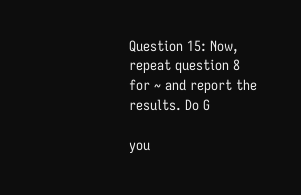Question 15: Now, repeat question 8 for ~ and report the results. Do G

you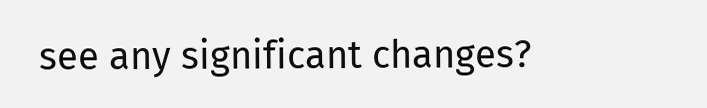see any significant changes?